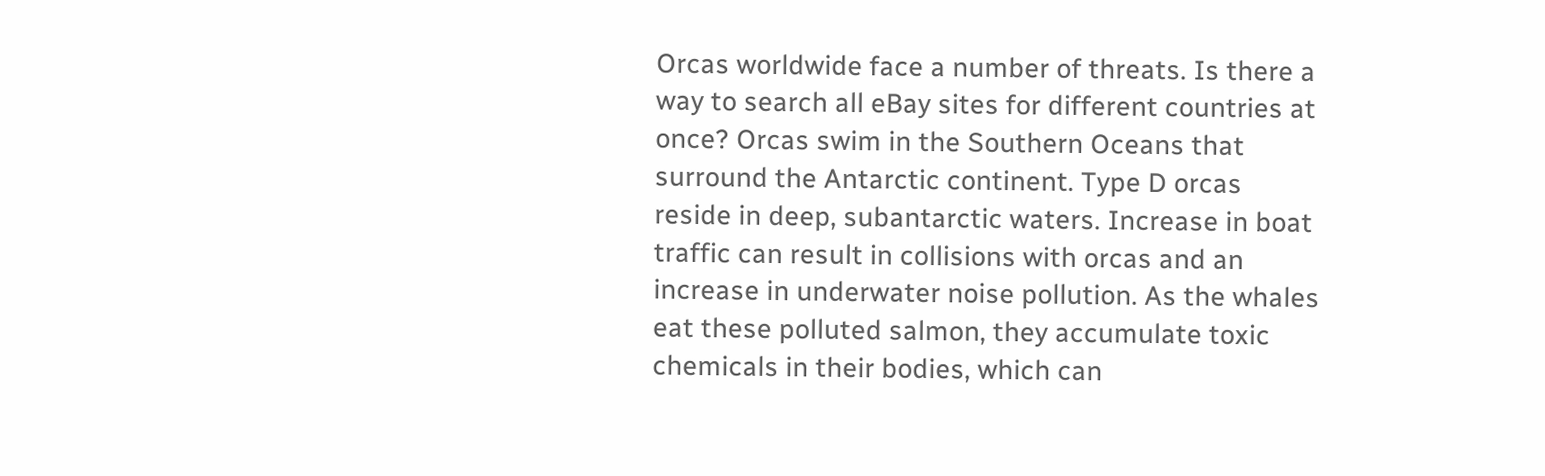Orcas worldwide face a number of threats. Is there a way to search all eBay sites for different countries at once? Orcas swim in the Southern Oceans that surround the Antarctic continent. Type D orcas reside in deep, subantarctic waters. Increase in boat traffic can result in collisions with orcas and an increase in underwater noise pollution. As the whales eat these polluted salmon, they accumulate toxic chemicals in their bodies, which can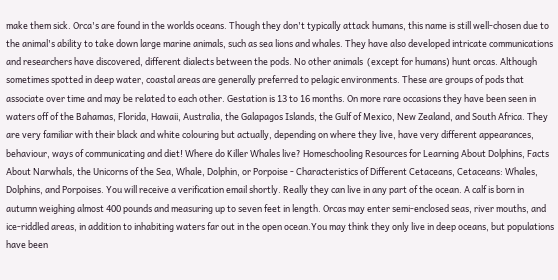make them sick. Orca's are found in the worlds oceans. Though they don't typically attack humans, this name is still well-chosen due to the animal's ability to take down large marine animals, such as sea lions and whales. They have also developed intricate communications and researchers have discovered, different dialects between the pods. No other animals  (except for humans) hunt orcas. Although sometimes spotted in deep water, coastal areas are generally preferred to pelagic environments. These are groups of pods that associate over time and may be related to each other. Gestation is 13 to 16 months. On more rare occasions they have been seen in waters off of the Bahamas, Florida, Hawaii, Australia, the Galapagos Islands, the Gulf of Mexico, New Zealand, and South Africa. They are very familiar with their black and white colouring but actually, depending on where they live, have very different appearances, behaviour, ways of communicating and diet! Where do Killer Whales live? Homeschooling Resources for Learning About Dolphins, Facts About Narwhals, the Unicorns of the Sea, Whale, Dolphin, or Porpoise - Characteristics of Different Cetaceans, Cetaceans: Whales, Dolphins, and Porpoises. You will receive a verification email shortly. Really they can live in any part of the ocean. A calf is born in autumn weighing almost 400 pounds and measuring up to seven feet in length. Orcas may enter semi-enclosed seas, river mouths, and ice-riddled areas, in addition to inhabiting waters far out in the open ocean.You may think they only live in deep oceans, but populations have been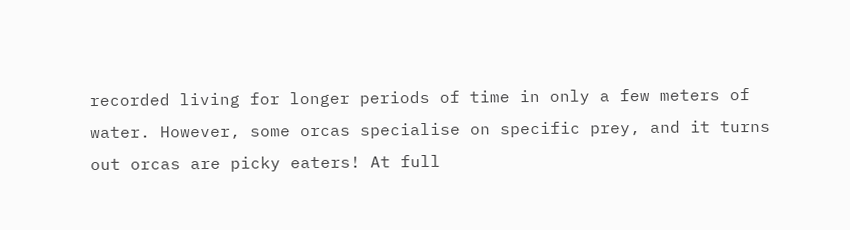recorded living for longer periods of time in only a few meters of water. However, some orcas specialise on specific prey, and it turns out orcas are picky eaters! At full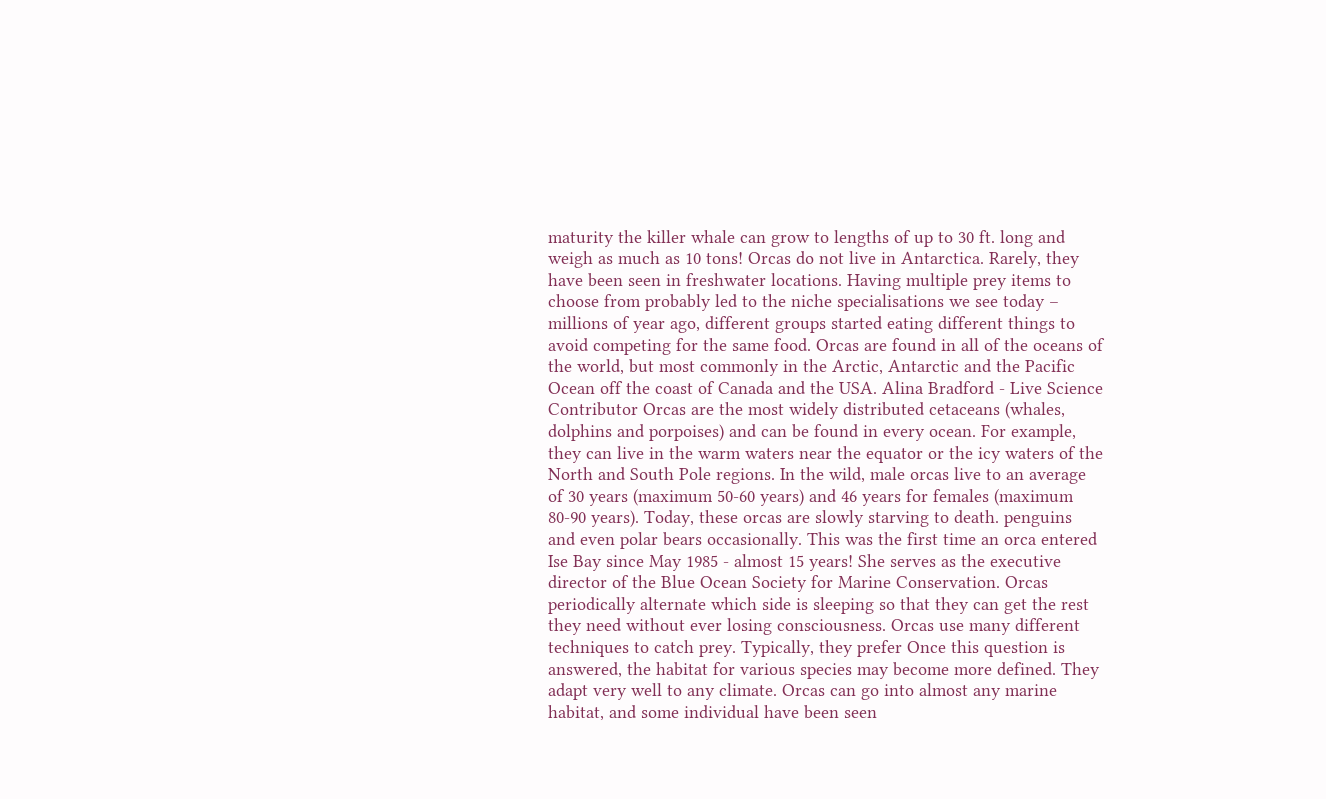maturity the killer whale can grow to lengths of up to 30 ft. long and weigh as much as 10 tons! Orcas do not live in Antarctica. Rarely, they have been seen in freshwater locations. Having multiple prey items to choose from probably led to the niche specialisations we see today – millions of year ago, different groups started eating different things to avoid competing for the same food. Orcas are found in all of the oceans of the world, but most commonly in the Arctic, Antarctic and the Pacific Ocean off the coast of Canada and the USA. Alina Bradford - Live Science Contributor Orcas are the most widely distributed cetaceans (whales, dolphins and porpoises) and can be found in every ocean. For example, they can live in the warm waters near the equator or the icy waters of the North and South Pole regions. In the wild, male orcas live to an average of 30 years (maximum 50-60 years) and 46 years for females (maximum 80-90 years). Today, these orcas are slowly starving to death. penguins and even polar bears occasionally. This was the first time an orca entered Ise Bay since May 1985 - almost 15 years! She serves as the executive director of the Blue Ocean Society for Marine Conservation. Orcas periodically alternate which side is sleeping so that they can get the rest they need without ever losing consciousness. Orcas use many different techniques to catch prey. Typically, they prefer Once this question is answered, the habitat for various species may become more defined. They adapt very well to any climate. Orcas can go into almost any marine habitat, and some individual have been seen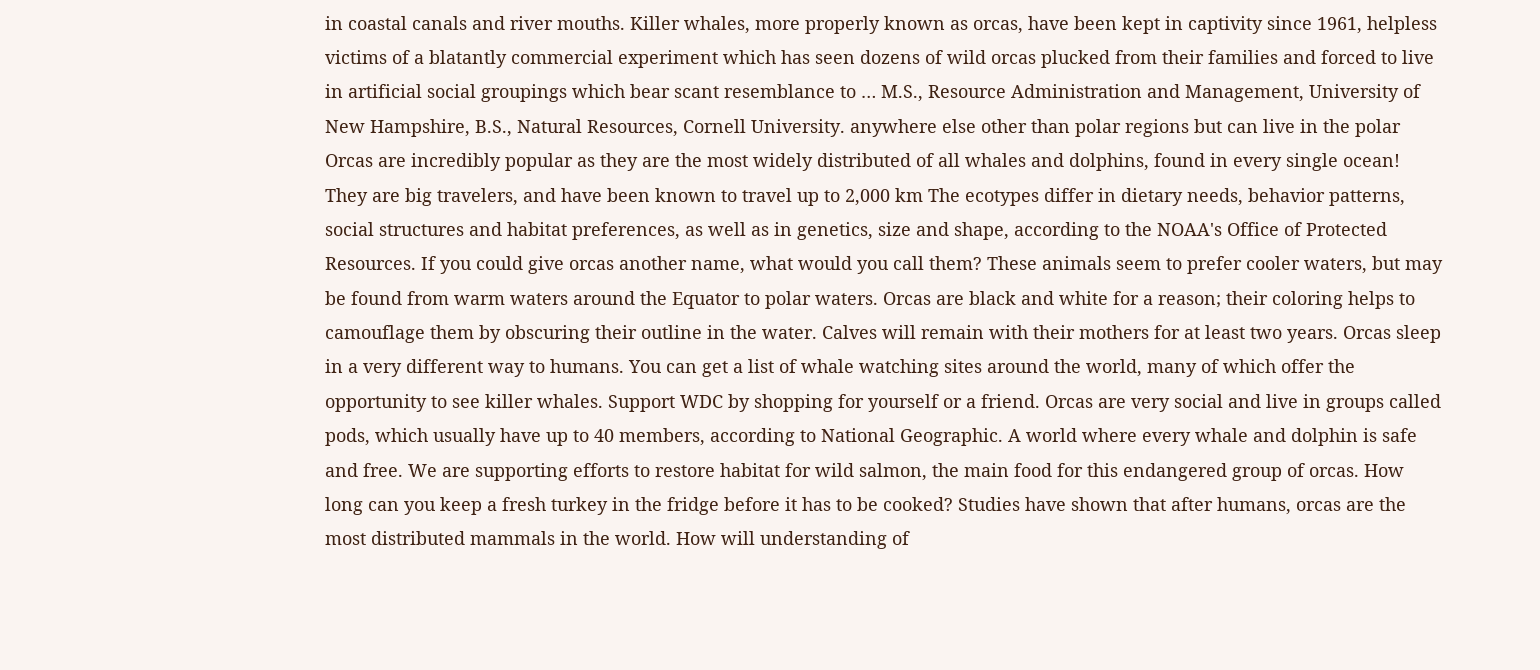in coastal canals and river mouths. Killer whales, more properly known as orcas, have been kept in captivity since 1961, helpless victims of a blatantly commercial experiment which has seen dozens of wild orcas plucked from their families and forced to live in artificial social groupings which bear scant resemblance to … M.S., Resource Administration and Management, University of New Hampshire, B.S., Natural Resources, Cornell University. anywhere else other than polar regions but can live in the polar Orcas are incredibly popular as they are the most widely distributed of all whales and dolphins, found in every single ocean! They are big travelers, and have been known to travel up to 2,000 km The ecotypes differ in dietary needs, behavior patterns, social structures and habitat preferences, as well as in genetics, size and shape, according to the NOAA's Office of Protected Resources. If you could give orcas another name, what would you call them? These animals seem to prefer cooler waters, but may be found from warm waters around the Equator to polar waters. Orcas are black and white for a reason; their coloring helps to camouflage them by obscuring their outline in the water. Calves will remain with their mothers for at least two years. Orcas sleep in a very different way to humans. You can get a list of whale watching sites around the world, many of which offer the opportunity to see killer whales. Support WDC by shopping for yourself or a friend. Orcas are very social and live in groups called pods, which usually have up to 40 members, according to National Geographic. A world where every whale and dolphin is safe and free. We are supporting efforts to restore habitat for wild salmon, the main food for this endangered group of orcas. How long can you keep a fresh turkey in the fridge before it has to be cooked? Studies have shown that after humans, orcas are the most distributed mammals in the world. How will understanding of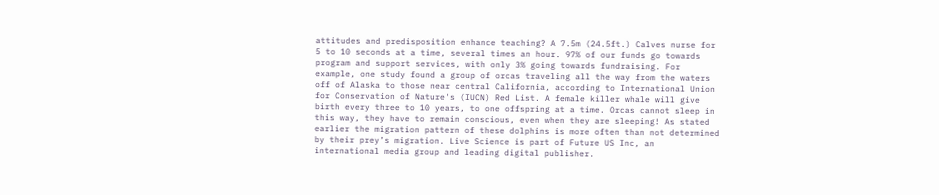attitudes and predisposition enhance teaching? A 7.5m (24.5ft.) Calves nurse for 5 to 10 seconds at a time, several times an hour. 97% of our funds go towards program and support services, with only 3% going towards fundraising. For example, one study found a group of orcas traveling all the way from the waters off of Alaska to those near central California, according to International Union for Conservation of Nature's (IUCN) Red List. A female killer whale will give birth every three to 10 years, to one offspring at a time. Orcas cannot sleep in this way, they have to remain conscious, even when they are sleeping! As stated earlier the migration pattern of these dolphins is more often than not determined by their prey’s migration. Live Science is part of Future US Inc, an international media group and leading digital publisher.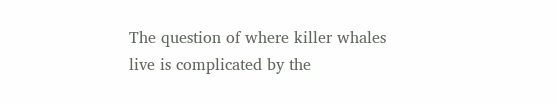The question of where killer whales live is complicated by the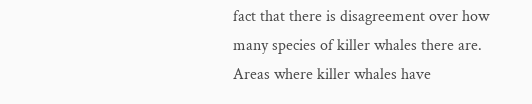fact that there is disagreement over how many species of killer whales there are. Areas where killer whales have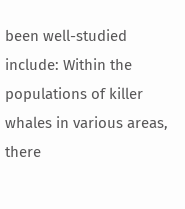been well-studied include: Within the populations of killer whales in various areas, there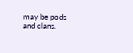may be pods and clans.